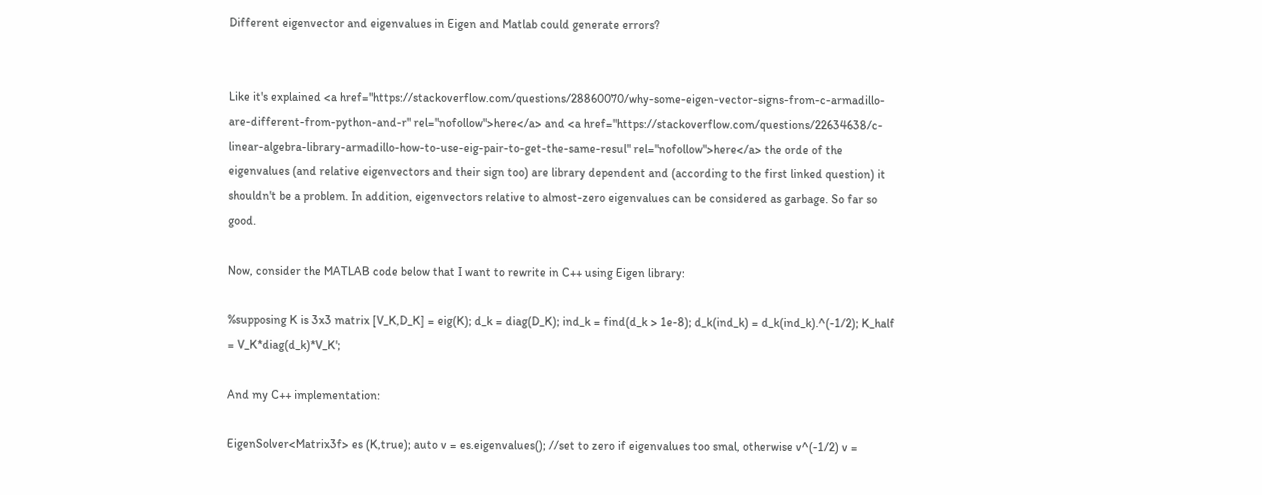Different eigenvector and eigenvalues in Eigen and Matlab could generate errors?


Like it's explained <a href="https://stackoverflow.com/questions/28860070/why-some-eigen-vector-signs-from-c-armadillo-are-different-from-python-and-r" rel="nofollow">here</a> and <a href="https://stackoverflow.com/questions/22634638/c-linear-algebra-library-armadillo-how-to-use-eig-pair-to-get-the-same-resul" rel="nofollow">here</a> the orde of the eigenvalues (and relative eigenvectors and their sign too) are library dependent and (according to the first linked question) it shouldn't be a problem. In addition, eigenvectors relative to almost-zero eigenvalues can be considered as garbage. So far so good.

Now, consider the MATLAB code below that I want to rewrite in C++ using Eigen library:

%supposing K is 3x3 matrix [V_K,D_K] = eig(K); d_k = diag(D_K); ind_k = find(d_k > 1e-8); d_k(ind_k) = d_k(ind_k).^(-1/2); K_half = V_K*diag(d_k)*V_K';

And my C++ implementation:

EigenSolver<Matrix3f> es (K,true); auto v = es.eigenvalues(); //set to zero if eigenvalues too smal, otherwise v^(-1/2) v =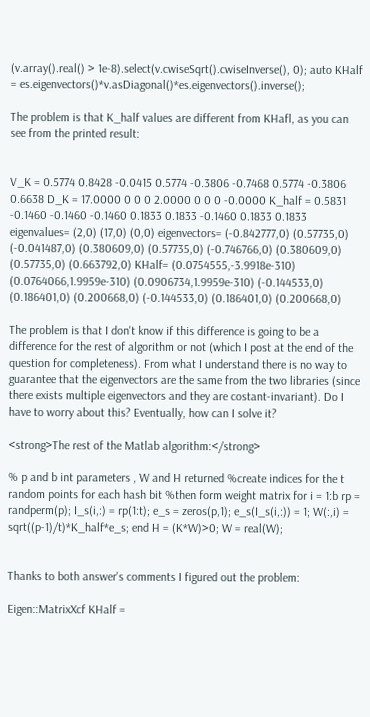(v.array().real() > 1e-8).select(v.cwiseSqrt().cwiseInverse(), 0); auto KHalf = es.eigenvectors()*v.asDiagonal()*es.eigenvectors().inverse();

The problem is that K_half values are different from KHafl, as you can see from the printed result:


V_K = 0.5774 0.8428 -0.0415 0.5774 -0.3806 -0.7468 0.5774 -0.3806 0.6638 D_K = 17.0000 0 0 0 2.0000 0 0 0 -0.0000 K_half = 0.5831 -0.1460 -0.1460 -0.1460 0.1833 0.1833 -0.1460 0.1833 0.1833 eigenvalues= (2,0) (17,0) (0,0) eigenvectors= (-0.842777,0) (0.57735,0) (-0.041487,0) (0.380609,0) (0.57735,0) (-0.746766,0) (0.380609,0) (0.57735,0) (0.663792,0) KHalf= (0.0754555,-3.9918e-310) (0.0764066,1.9959e-310) (0.0906734,1.9959e-310) (-0.144533,0) (0.186401,0) (0.200668,0) (-0.144533,0) (0.186401,0) (0.200668,0)

The problem is that I don't know if this difference is going to be a difference for the rest of algorithm or not (which I post at the end of the question for completeness). From what I understand there is no way to guarantee that the eigenvectors are the same from the two libraries (since there exists multiple eigenvectors and they are costant-invariant). Do I have to worry about this? Eventually, how can I solve it?

<strong>The rest of the Matlab algorithm:</strong>

% p and b int parameters , W and H returned %create indices for the t random points for each hash bit %then form weight matrix for i = 1:b rp = randperm(p); I_s(i,:) = rp(1:t); e_s = zeros(p,1); e_s(I_s(i,:)) = 1; W(:,i) = sqrt((p-1)/t)*K_half*e_s; end H = (K*W)>0; W = real(W);


Thanks to both answer's comments I figured out the problem:

Eigen::MatrixXcf KHalf =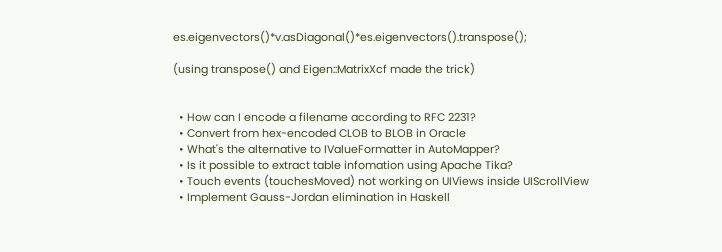es.eigenvectors()*v.asDiagonal()*es.eigenvectors().transpose();

(using transpose() and Eigen::MatrixXcf made the trick)


  • How can I encode a filename according to RFC 2231?
  • Convert from hex-encoded CLOB to BLOB in Oracle
  • What's the alternative to IValueFormatter in AutoMapper?
  • Is it possible to extract table infomation using Apache Tika?
  • Touch events (touchesMoved) not working on UIViews inside UIScrollView
  • Implement Gauss-Jordan elimination in Haskell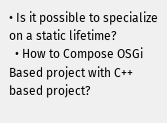• Is it possible to specialize on a static lifetime?
  • How to Compose OSGi Based project with C++ based project?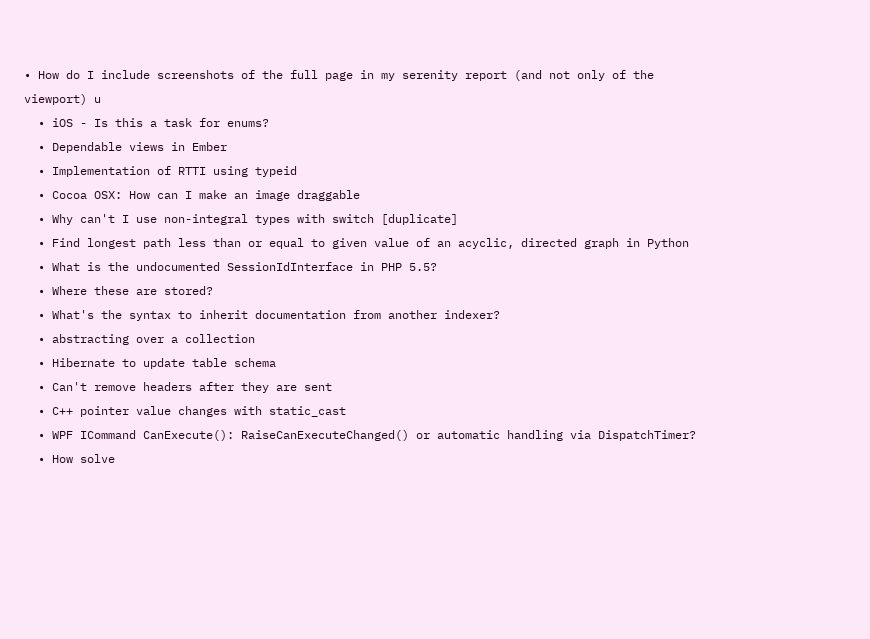• How do I include screenshots of the full page in my serenity report (and not only of the viewport) u
  • iOS - Is this a task for enums?
  • Dependable views in Ember
  • Implementation of RTTI using typeid
  • Cocoa OSX: How can I make an image draggable
  • Why can't I use non-integral types with switch [duplicate]
  • Find longest path less than or equal to given value of an acyclic, directed graph in Python
  • What is the undocumented SessionIdInterface in PHP 5.5?
  • Where these are stored?
  • What's the syntax to inherit documentation from another indexer?
  • abstracting over a collection
  • Hibernate to update table schema
  • Can't remove headers after they are sent
  • C++ pointer value changes with static_cast
  • WPF ICommand CanExecute(): RaiseCanExecuteChanged() or automatic handling via DispatchTimer?
  • How solve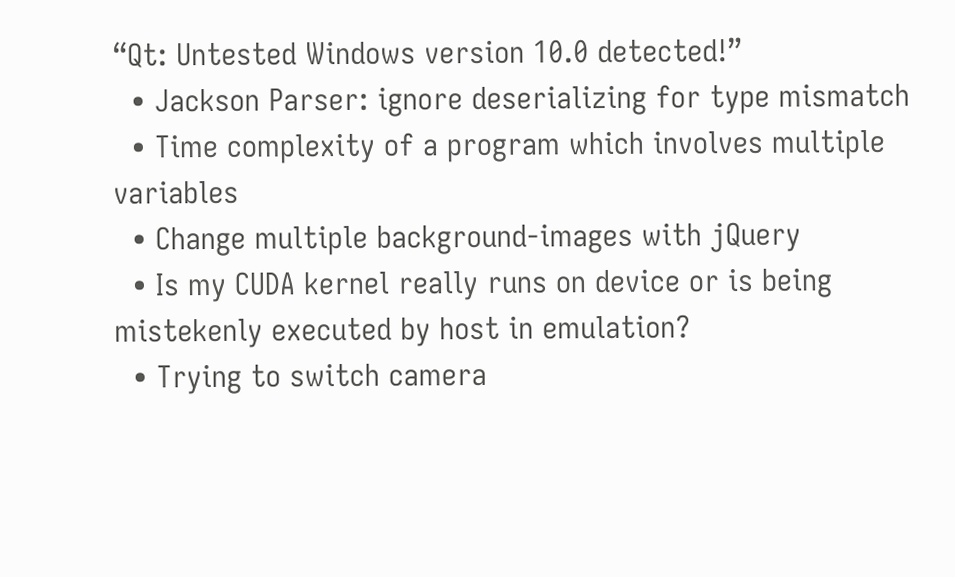“Qt: Untested Windows version 10.0 detected!”
  • Jackson Parser: ignore deserializing for type mismatch
  • Time complexity of a program which involves multiple variables
  • Change multiple background-images with jQuery
  • Is my CUDA kernel really runs on device or is being mistekenly executed by host in emulation?
  • Trying to switch camera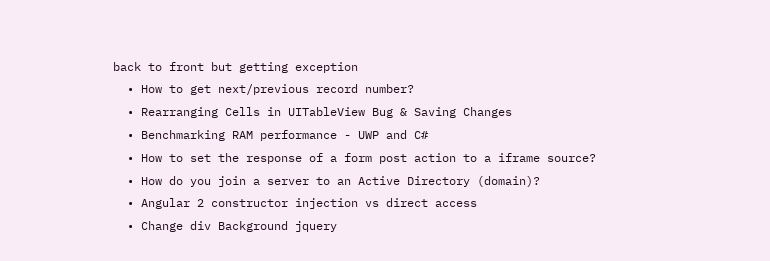back to front but getting exception
  • How to get next/previous record number?
  • Rearranging Cells in UITableView Bug & Saving Changes
  • Benchmarking RAM performance - UWP and C#
  • How to set the response of a form post action to a iframe source?
  • How do you join a server to an Active Directory (domain)?
  • Angular 2 constructor injection vs direct access
  • Change div Background jquery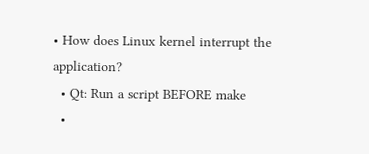• How does Linux kernel interrupt the application?
  • Qt: Run a script BEFORE make
  •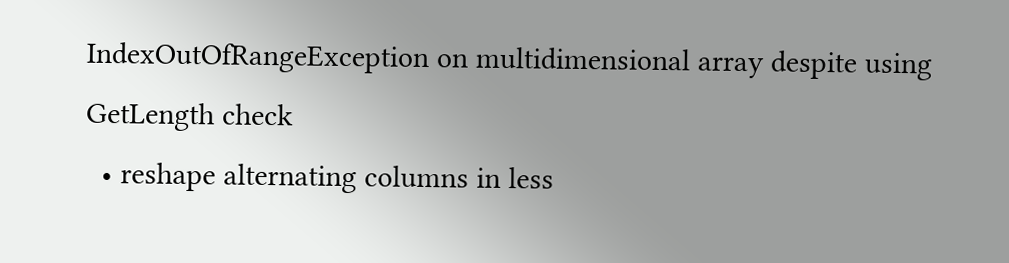IndexOutOfRangeException on multidimensional array despite using GetLength check
  • reshape alternating columns in less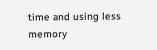time and using less memory